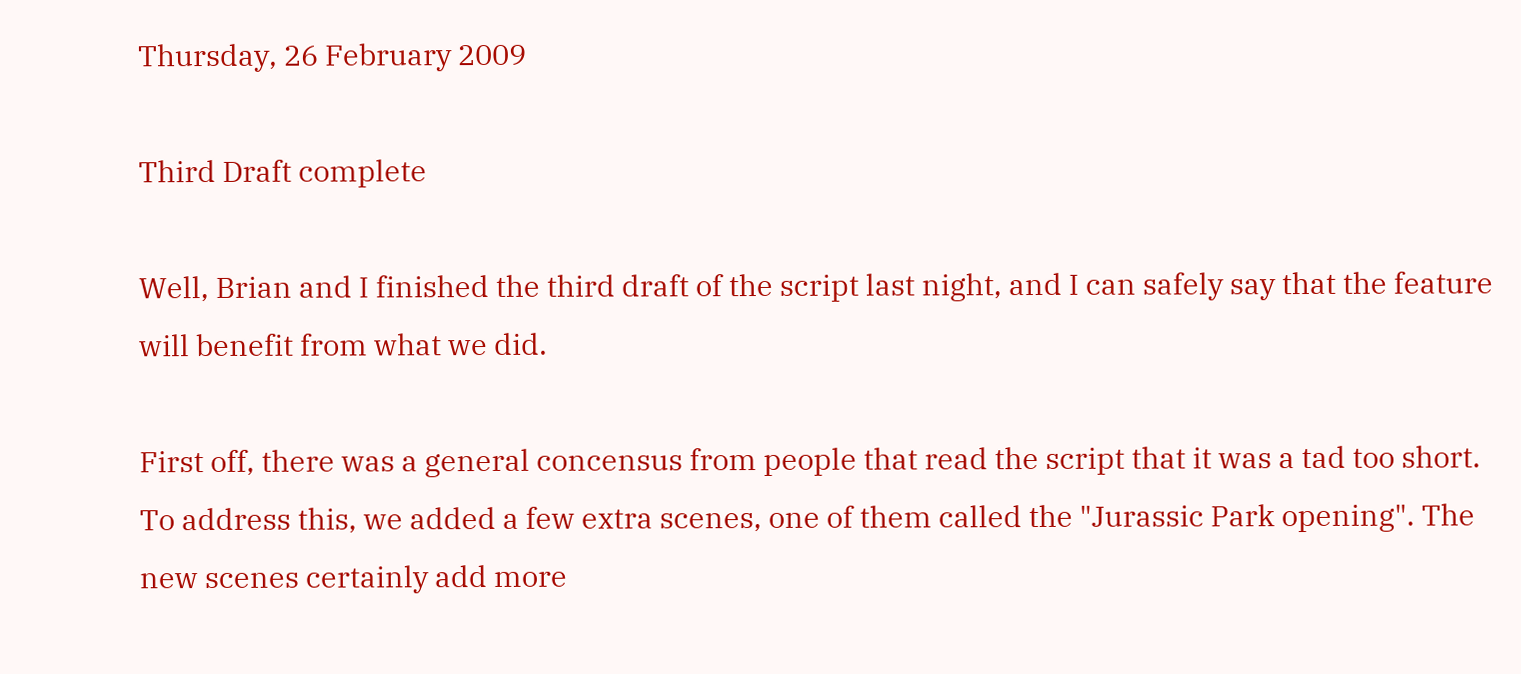Thursday, 26 February 2009

Third Draft complete

Well, Brian and I finished the third draft of the script last night, and I can safely say that the feature will benefit from what we did.

First off, there was a general concensus from people that read the script that it was a tad too short. To address this, we added a few extra scenes, one of them called the "Jurassic Park opening". The new scenes certainly add more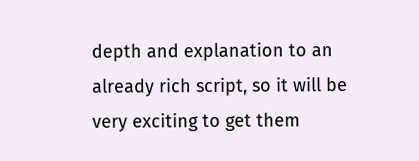depth and explanation to an already rich script, so it will be very exciting to get them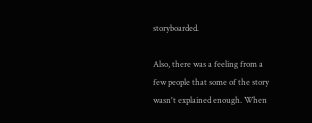storyboarded.

Also, there was a feeling from a few people that some of the story wasn't explained enough. When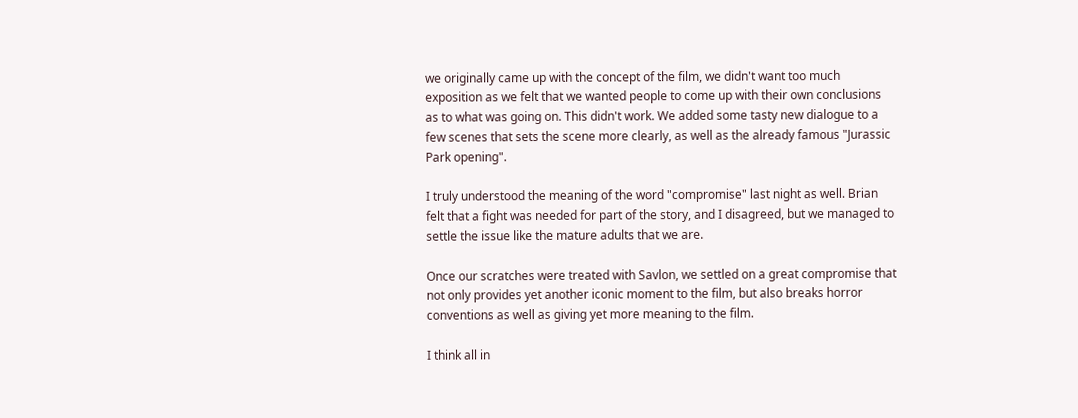we originally came up with the concept of the film, we didn't want too much exposition as we felt that we wanted people to come up with their own conclusions as to what was going on. This didn't work. We added some tasty new dialogue to a few scenes that sets the scene more clearly, as well as the already famous "Jurassic Park opening".

I truly understood the meaning of the word "compromise" last night as well. Brian felt that a fight was needed for part of the story, and I disagreed, but we managed to settle the issue like the mature adults that we are.

Once our scratches were treated with Savlon, we settled on a great compromise that not only provides yet another iconic moment to the film, but also breaks horror conventions as well as giving yet more meaning to the film.

I think all in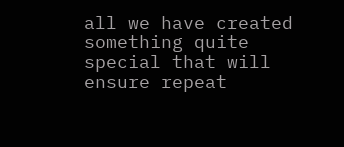all we have created something quite special that will ensure repeat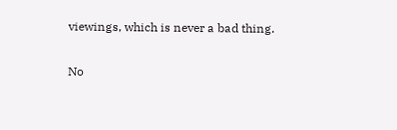viewings, which is never a bad thing.

No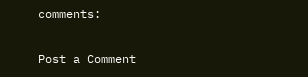comments:

Post a Comment